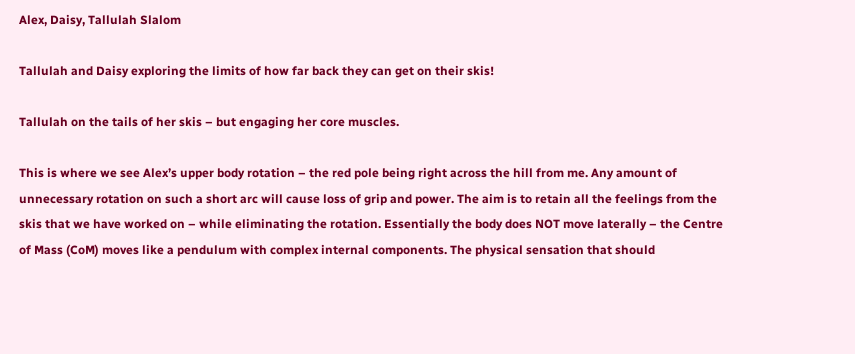Alex, Daisy, Tallulah Slalom

Tallulah and Daisy exploring the limits of how far back they can get on their skis!

Tallulah on the tails of her skis – but engaging her core muscles.

This is where we see Alex’s upper body rotation – the red pole being right across the hill from me. Any amount of unnecessary rotation on such a short arc will cause loss of grip and power. The aim is to retain all the feelings from the skis that we have worked on – while eliminating the rotation. Essentially the body does NOT move laterally – the Centre of Mass (CoM) moves like a pendulum with complex internal components. The physical sensation that should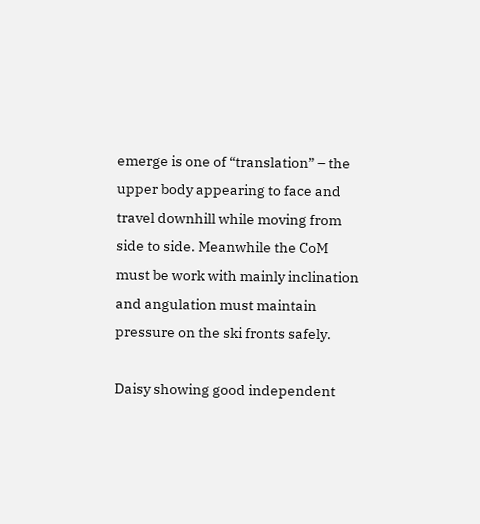emerge is one of “translation” – the upper body appearing to face and travel downhill while moving from side to side. Meanwhile the CoM must be work with mainly inclination and angulation must maintain pressure on the ski fronts safely.

Daisy showing good independent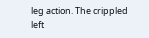leg action. The crippled left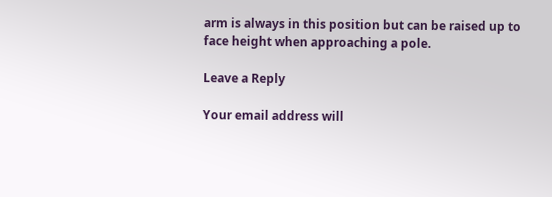arm is always in this position but can be raised up to face height when approaching a pole.

Leave a Reply

Your email address will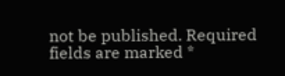not be published. Required fields are marked *